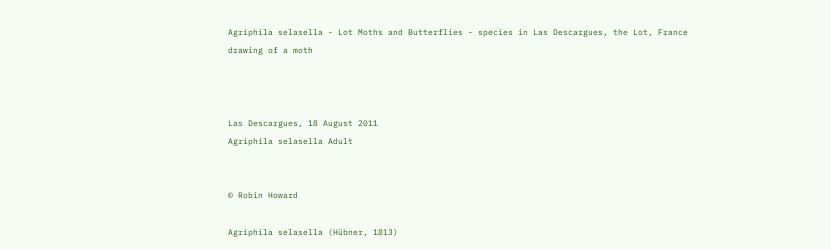Agriphila selasella - Lot Moths and Butterflies - species in Las Descargues, the Lot, France
drawing of a moth



Las Descargues, 18 August 2011
Agriphila selasella Adult


© Robin Howard

Agriphila selasella (Hübner, 1813)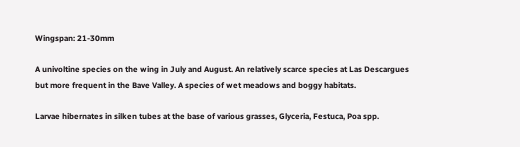Wingspan: 21-30mm

A univoltine species on the wing in July and August. An relatively scarce species at Las Descargues but more frequent in the Bave Valley. A species of wet meadows and boggy habitats.

Larvae hibernates in silken tubes at the base of various grasses, Glyceria, Festuca, Poa spp.